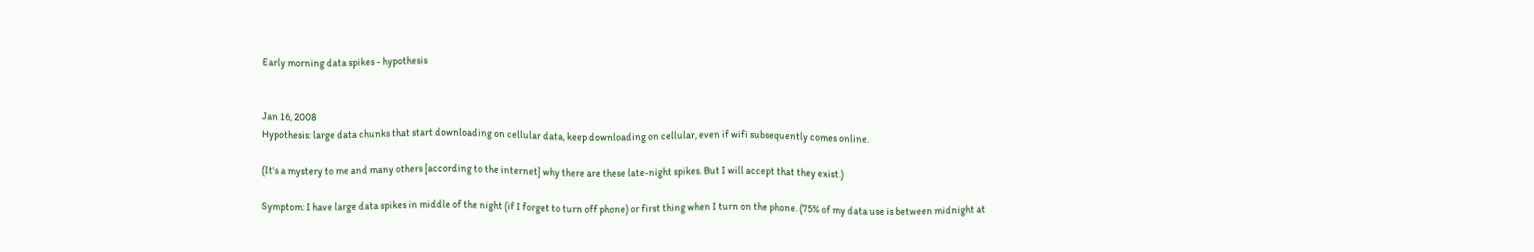Early morning data spikes - hypothesis


Jan 16, 2008
Hypothesis: large data chunks that start downloading on cellular data, keep downloading on cellular, even if wifi subsequently comes online.

(It's a mystery to me and many others [according to the internet] why there are these late-night spikes. But I will accept that they exist.)

Symptom: I have large data spikes in middle of the night (if I forget to turn off phone) or first thing when I turn on the phone. (75% of my data use is between midnight at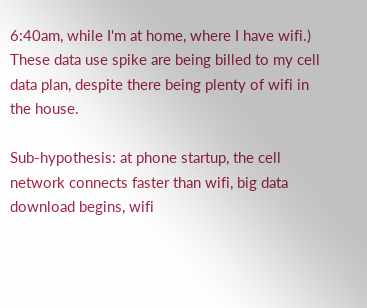6:40am, while I'm at home, where I have wifi.) These data use spike are being billed to my cell data plan, despite there being plenty of wifi in the house.

Sub-hypothesis: at phone startup, the cell network connects faster than wifi, big data download begins, wifi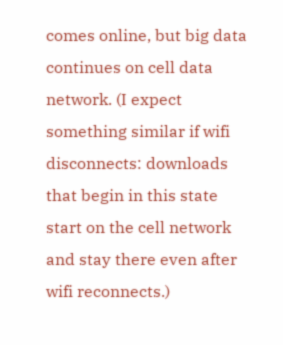comes online, but big data continues on cell data network. (I expect something similar if wifi disconnects: downloads that begin in this state start on the cell network and stay there even after wifi reconnects.)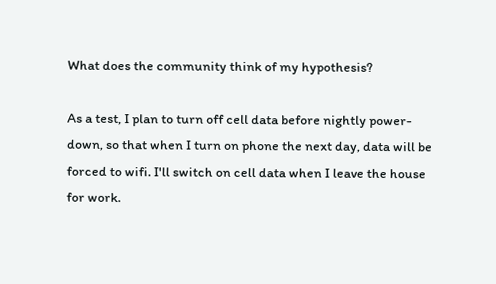What does the community think of my hypothesis?

As a test, I plan to turn off cell data before nightly power-down, so that when I turn on phone the next day, data will be forced to wifi. I'll switch on cell data when I leave the house for work.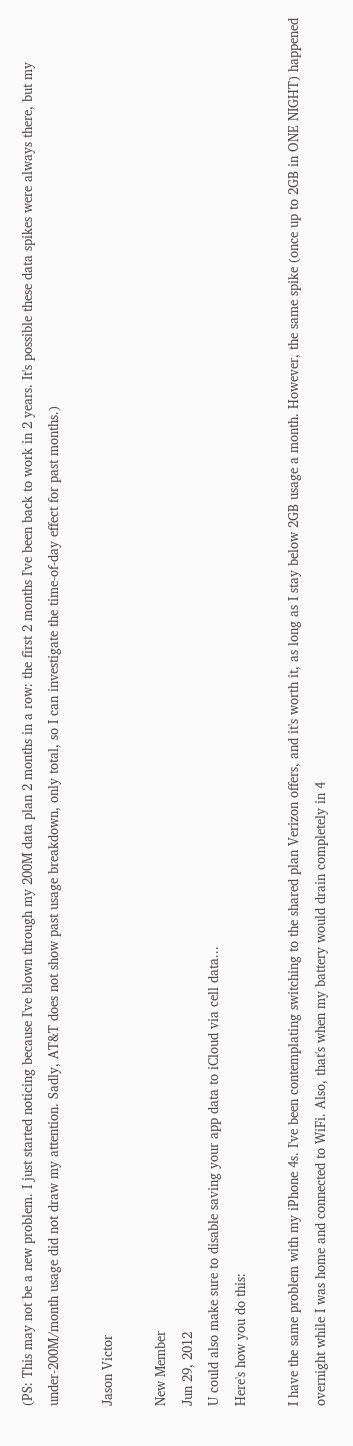(PS: This may not be a new problem. I just started noticing because I've blown through my 200M data plan 2 months in a row: the first 2 months I've been back to work in 2 years. It's possible these data spikes were always there, but my under-200M/month usage did not draw my attention. Sadly, AT&T does not show past usage breakdown, only total, so I can investigate the time-of-day effect for past months.)

Jason Victor

New Member
Jun 29, 2012
U could also make sure to disable saving your app data to iCloud via cell data...
Here's how you do this:

I have the same problem with my iPhone 4s. I've been contemplating switching to the shared plan Verizon offers, and it's worth it, as long as I stay below 2GB usage a month. However, the same spike (once up to 2GB in ONE NIGHT) happened overnight while I was home and connected to WiFi. Also, that's when my battery would drain completely in 4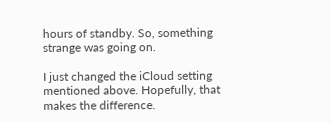hours of standby. So, something strange was going on.

I just changed the iCloud setting mentioned above. Hopefully, that makes the difference.